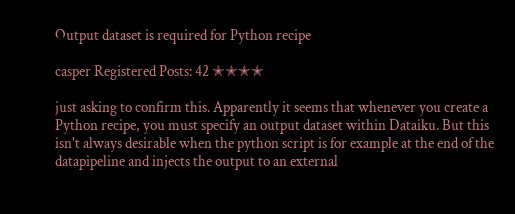Output dataset is required for Python recipe

casper Registered Posts: 42 ✭✭✭✭

just asking to confirm this. Apparently it seems that whenever you create a Python recipe, you must specify an output dataset within Dataiku. But this isn't always desirable when the python script is for example at the end of the datapipeline and injects the output to an external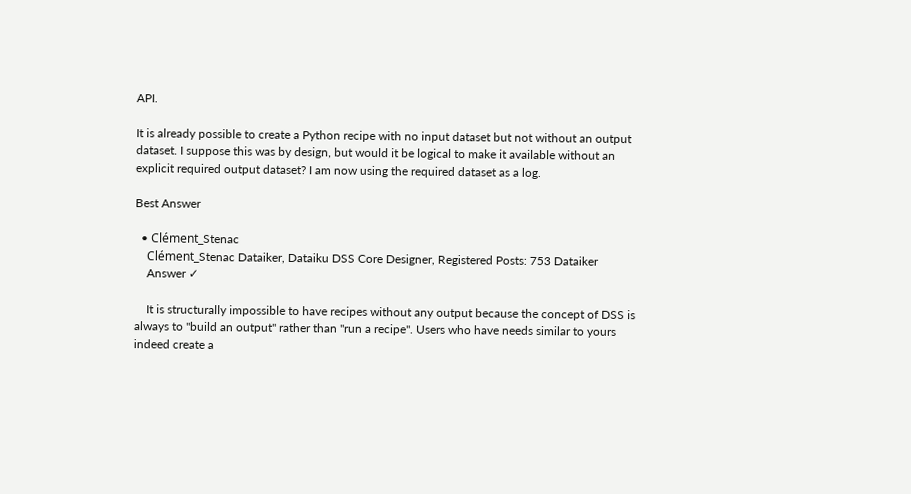API.

It is already possible to create a Python recipe with no input dataset but not without an output dataset. I suppose this was by design, but would it be logical to make it available without an explicit required output dataset? I am now using the required dataset as a log.

Best Answer

  • Clément_Stenac
    Clément_Stenac Dataiker, Dataiku DSS Core Designer, Registered Posts: 753 Dataiker
    Answer ✓

    It is structurally impossible to have recipes without any output because the concept of DSS is always to "build an output" rather than "run a recipe". Users who have needs similar to yours indeed create a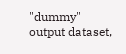"dummy" output dataset,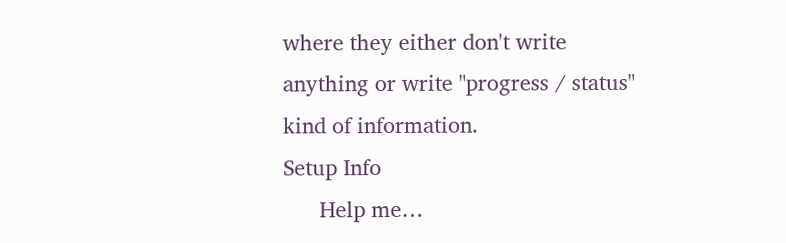where they either don't write anything or write "progress / status" kind of information.
Setup Info
      Help me…